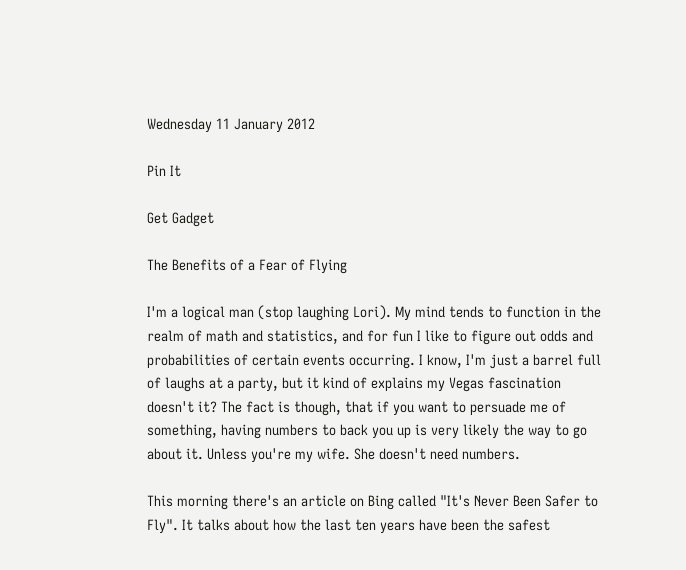Wednesday 11 January 2012

Pin It

Get Gadget

The Benefits of a Fear of Flying

I'm a logical man (stop laughing Lori). My mind tends to function in the realm of math and statistics, and for fun I like to figure out odds and probabilities of certain events occurring. I know, I'm just a barrel full of laughs at a party, but it kind of explains my Vegas fascination doesn't it? The fact is though, that if you want to persuade me of something, having numbers to back you up is very likely the way to go about it. Unless you're my wife. She doesn't need numbers.

This morning there's an article on Bing called "It's Never Been Safer to Fly". It talks about how the last ten years have been the safest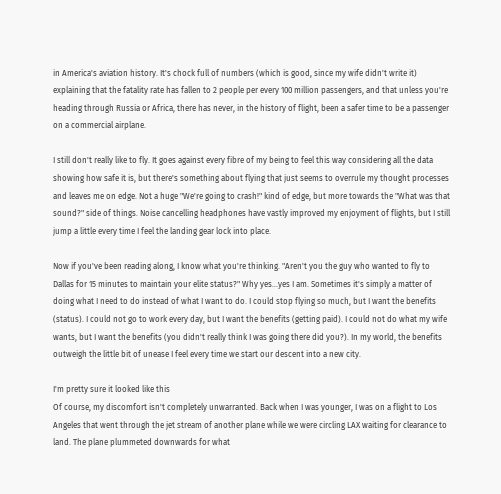in America's aviation history. It's chock full of numbers (which is good, since my wife didn't write it) explaining that the fatality rate has fallen to 2 people per every 100 million passengers, and that unless you're heading through Russia or Africa, there has never, in the history of flight, been a safer time to be a passenger on a commercial airplane.

I still don't really like to fly. It goes against every fibre of my being to feel this way considering all the data showing how safe it is, but there's something about flying that just seems to overrule my thought processes and leaves me on edge. Not a huge "We're going to crash!" kind of edge, but more towards the "What was that sound?" side of things. Noise cancelling headphones have vastly improved my enjoyment of flights, but I still jump a little every time I feel the landing gear lock into place.

Now if you've been reading along, I know what you're thinking. "Aren't you the guy who wanted to fly to Dallas for 15 minutes to maintain your elite status?" Why yes...yes I am. Sometimes it's simply a matter of doing what I need to do instead of what I want to do. I could stop flying so much, but I want the benefits (status). I could not go to work every day, but I want the benefits (getting paid). I could not do what my wife wants, but I want the benefits (you didn't really think I was going there did you?). In my world, the benefits outweigh the little bit of unease I feel every time we start our descent into a new city.

I'm pretty sure it looked like this
Of course, my discomfort isn't completely unwarranted. Back when I was younger, I was on a flight to Los Angeles that went through the jet stream of another plane while we were circling LAX waiting for clearance to land. The plane plummeted downwards for what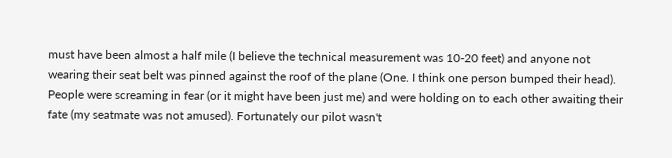must have been almost a half mile (I believe the technical measurement was 10-20 feet) and anyone not wearing their seat belt was pinned against the roof of the plane (One. I think one person bumped their head). People were screaming in fear (or it might have been just me) and were holding on to each other awaiting their fate (my seatmate was not amused). Fortunately our pilot wasn't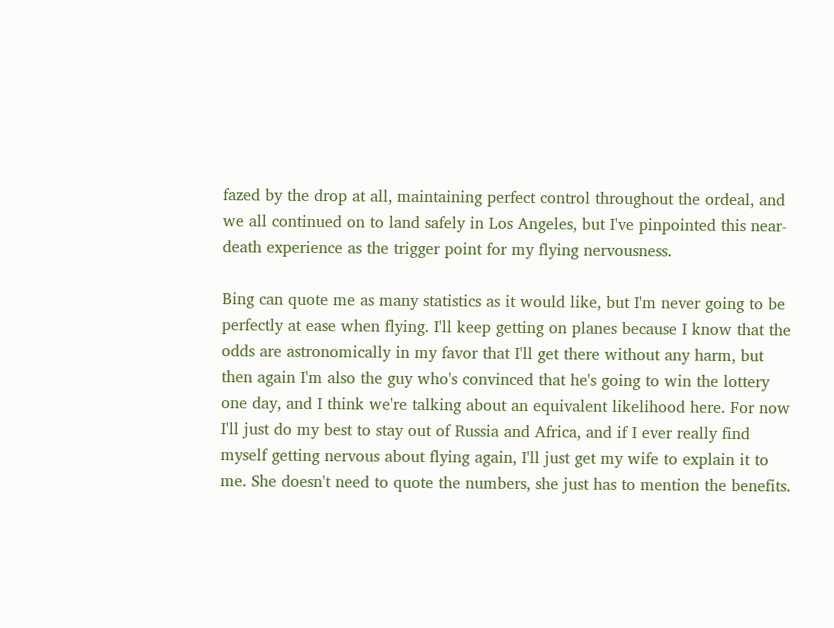fazed by the drop at all, maintaining perfect control throughout the ordeal, and we all continued on to land safely in Los Angeles, but I've pinpointed this near-death experience as the trigger point for my flying nervousness.

Bing can quote me as many statistics as it would like, but I'm never going to be perfectly at ease when flying. I'll keep getting on planes because I know that the odds are astronomically in my favor that I'll get there without any harm, but then again I'm also the guy who's convinced that he's going to win the lottery one day, and I think we're talking about an equivalent likelihood here. For now I'll just do my best to stay out of Russia and Africa, and if I ever really find myself getting nervous about flying again, I'll just get my wife to explain it to me. She doesn't need to quote the numbers, she just has to mention the benefits.